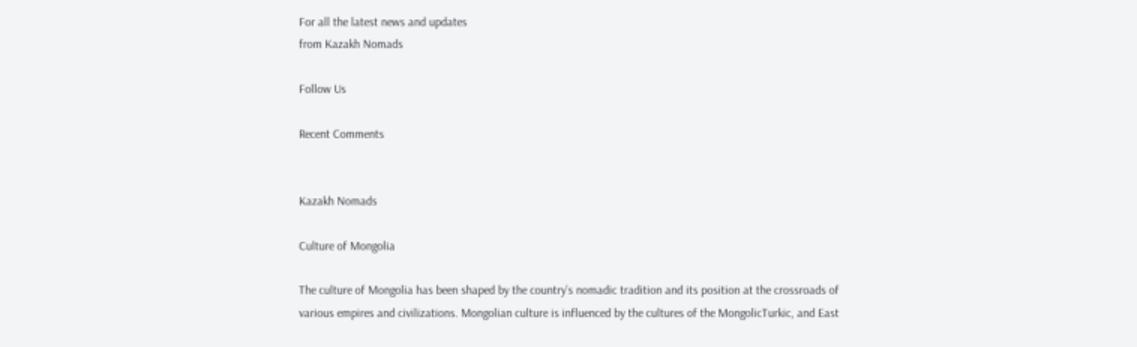For all the latest news and updates
from Kazakh Nomads

Follow Us

Recent Comments


Kazakh Nomads

Culture of Mongolia

The culture of Mongolia has been shaped by the country’s nomadic tradition and its position at the crossroads of various empires and civilizations. Mongolian culture is influenced by the cultures of the MongolicTurkic, and East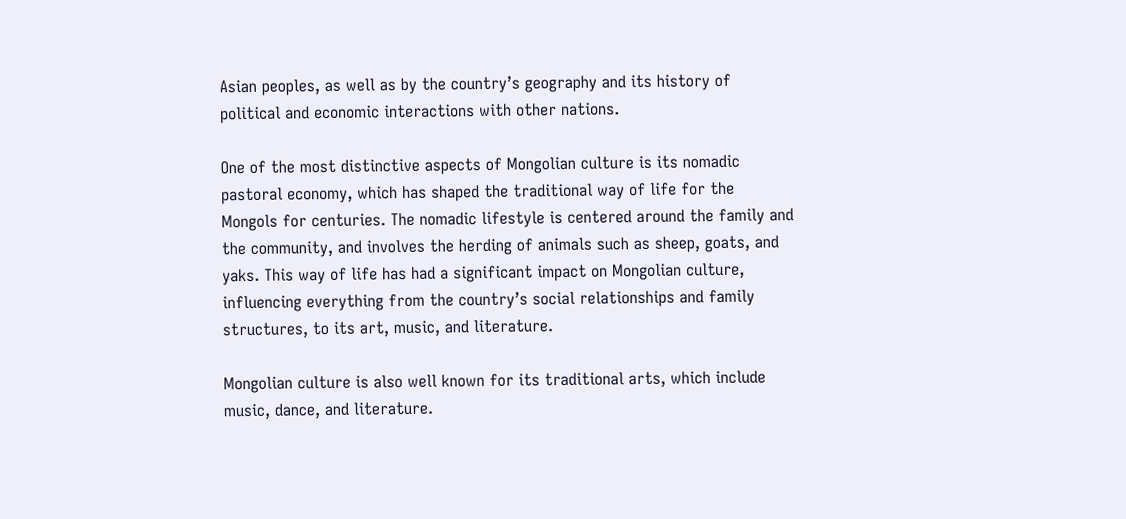Asian peoples, as well as by the country’s geography and its history of political and economic interactions with other nations.

One of the most distinctive aspects of Mongolian culture is its nomadic pastoral economy, which has shaped the traditional way of life for the Mongols for centuries. The nomadic lifestyle is centered around the family and the community, and involves the herding of animals such as sheep, goats, and yaks. This way of life has had a significant impact on Mongolian culture, influencing everything from the country’s social relationships and family structures, to its art, music, and literature.

Mongolian culture is also well known for its traditional arts, which include music, dance, and literature.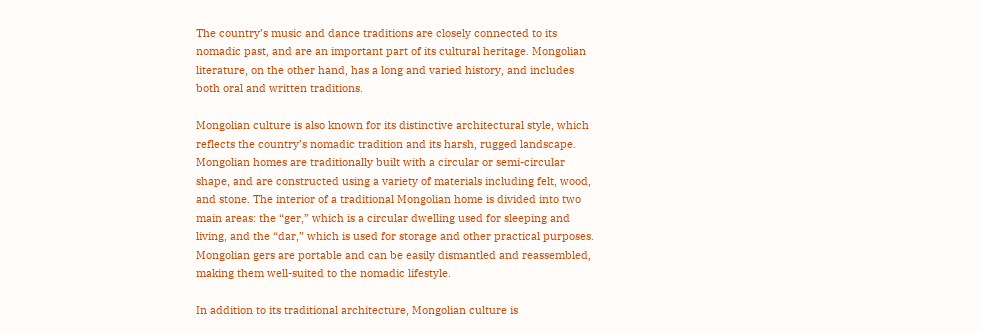The country’s music and dance traditions are closely connected to its nomadic past, and are an important part of its cultural heritage. Mongolian literature, on the other hand, has a long and varied history, and includes both oral and written traditions.

Mongolian culture is also known for its distinctive architectural style, which reflects the country’s nomadic tradition and its harsh, rugged landscape. Mongolian homes are traditionally built with a circular or semi-circular shape, and are constructed using a variety of materials including felt, wood, and stone. The interior of a traditional Mongolian home is divided into two main areas: the “ger,” which is a circular dwelling used for sleeping and living, and the “dar,” which is used for storage and other practical purposes. Mongolian gers are portable and can be easily dismantled and reassembled, making them well-suited to the nomadic lifestyle.

In addition to its traditional architecture, Mongolian culture is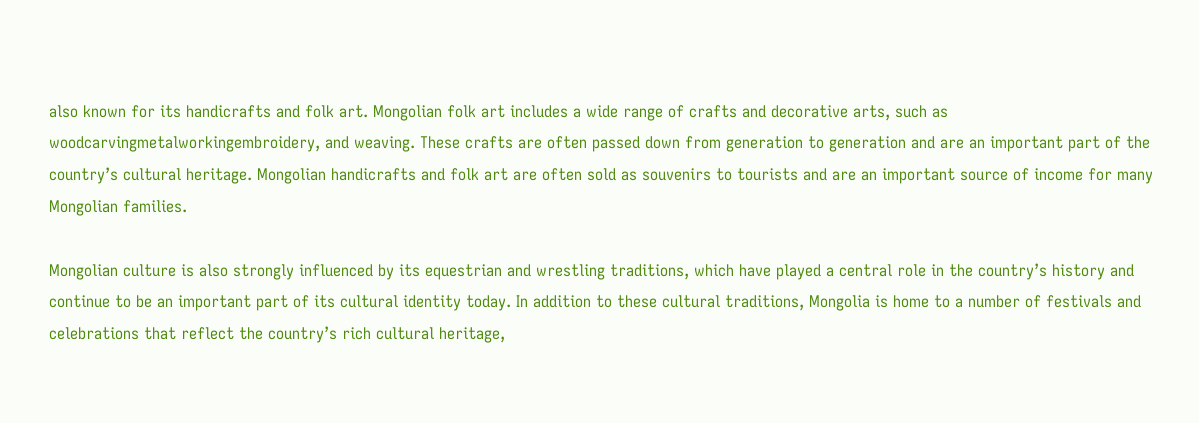also known for its handicrafts and folk art. Mongolian folk art includes a wide range of crafts and decorative arts, such as woodcarvingmetalworkingembroidery, and weaving. These crafts are often passed down from generation to generation and are an important part of the country’s cultural heritage. Mongolian handicrafts and folk art are often sold as souvenirs to tourists and are an important source of income for many Mongolian families.

Mongolian culture is also strongly influenced by its equestrian and wrestling traditions, which have played a central role in the country’s history and continue to be an important part of its cultural identity today. In addition to these cultural traditions, Mongolia is home to a number of festivals and celebrations that reflect the country’s rich cultural heritage,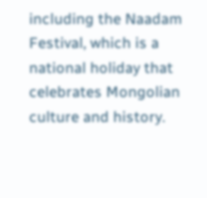including the Naadam Festival, which is a national holiday that celebrates Mongolian culture and history.